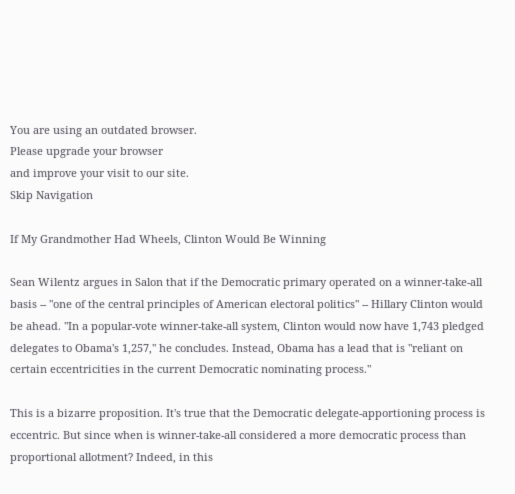You are using an outdated browser.
Please upgrade your browser
and improve your visit to our site.
Skip Navigation

If My Grandmother Had Wheels, Clinton Would Be Winning

Sean Wilentz argues in Salon that if the Democratic primary operated on a winner-take-all basis -- "one of the central principles of American electoral politics" -- Hillary Clinton would be ahead. "In a popular-vote winner-take-all system, Clinton would now have 1,743 pledged delegates to Obama's 1,257," he concludes. Instead, Obama has a lead that is "reliant on certain eccentricities in the current Democratic nominating process."

This is a bizarre proposition. It's true that the Democratic delegate-apportioning process is eccentric. But since when is winner-take-all considered a more democratic process than proportional allotment? Indeed, in this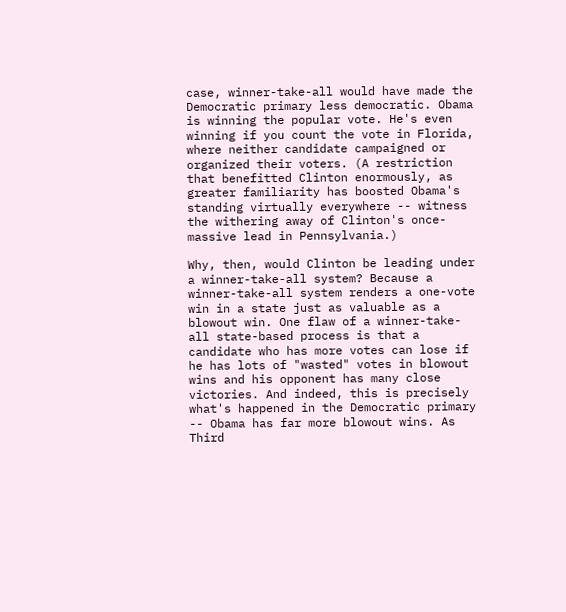case, winner-take-all would have made the Democratic primary less democratic. Obama is winning the popular vote. He's even winning if you count the vote in Florida, where neither candidate campaigned or organized their voters. (A restriction that benefitted Clinton enormously, as greater familiarity has boosted Obama's standing virtually everywhere -- witness the withering away of Clinton's once-massive lead in Pennsylvania.)

Why, then, would Clinton be leading under a winner-take-all system? Because a winner-take-all system renders a one-vote win in a state just as valuable as a blowout win. One flaw of a winner-take-all state-based process is that a candidate who has more votes can lose if he has lots of "wasted" votes in blowout wins and his opponent has many close victories. And indeed, this is precisely what's happened in the Democratic primary -- Obama has far more blowout wins. As Third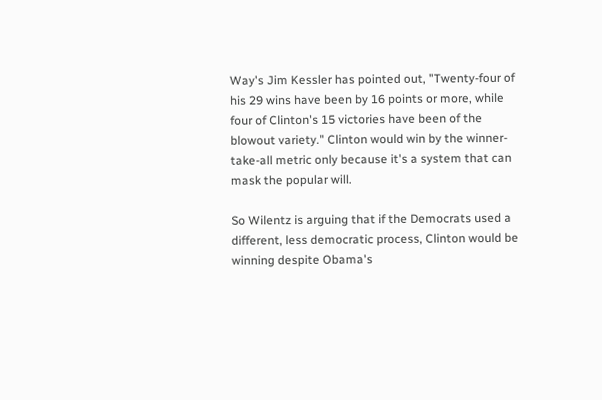Way's Jim Kessler has pointed out, "Twenty-four of his 29 wins have been by 16 points or more, while four of Clinton's 15 victories have been of the blowout variety." Clinton would win by the winner-take-all metric only because it's a system that can mask the popular will.

So Wilentz is arguing that if the Democrats used a different, less democratic process, Clinton would be winning despite Obama's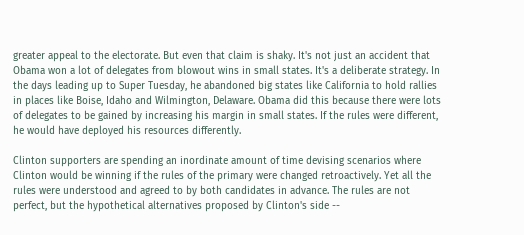greater appeal to the electorate. But even that claim is shaky. It's not just an accident that Obama won a lot of delegates from blowout wins in small states. It's a deliberate strategy. In the days leading up to Super Tuesday, he abandoned big states like California to hold rallies in places like Boise, Idaho and Wilmington, Delaware. Obama did this because there were lots of delegates to be gained by increasing his margin in small states. If the rules were different, he would have deployed his resources differently.

Clinton supporters are spending an inordinate amount of time devising scenarios where Clinton would be winning if the rules of the primary were changed retroactively. Yet all the rules were understood and agreed to by both candidates in advance. The rules are not perfect, but the hypothetical alternatives proposed by Clinton's side --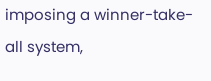imposing a winner-take-all system,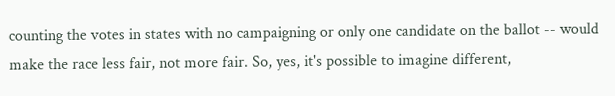counting the votes in states with no campaigning or only one candidate on the ballot -- would make the race less fair, not more fair. So, yes, it's possible to imagine different,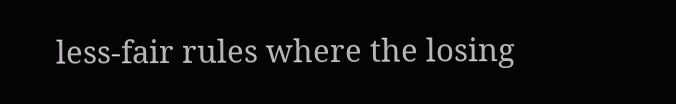less-fair rules where the losing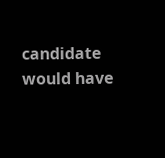candidate would have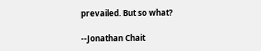prevailed. But so what?

--Jonathan Chait